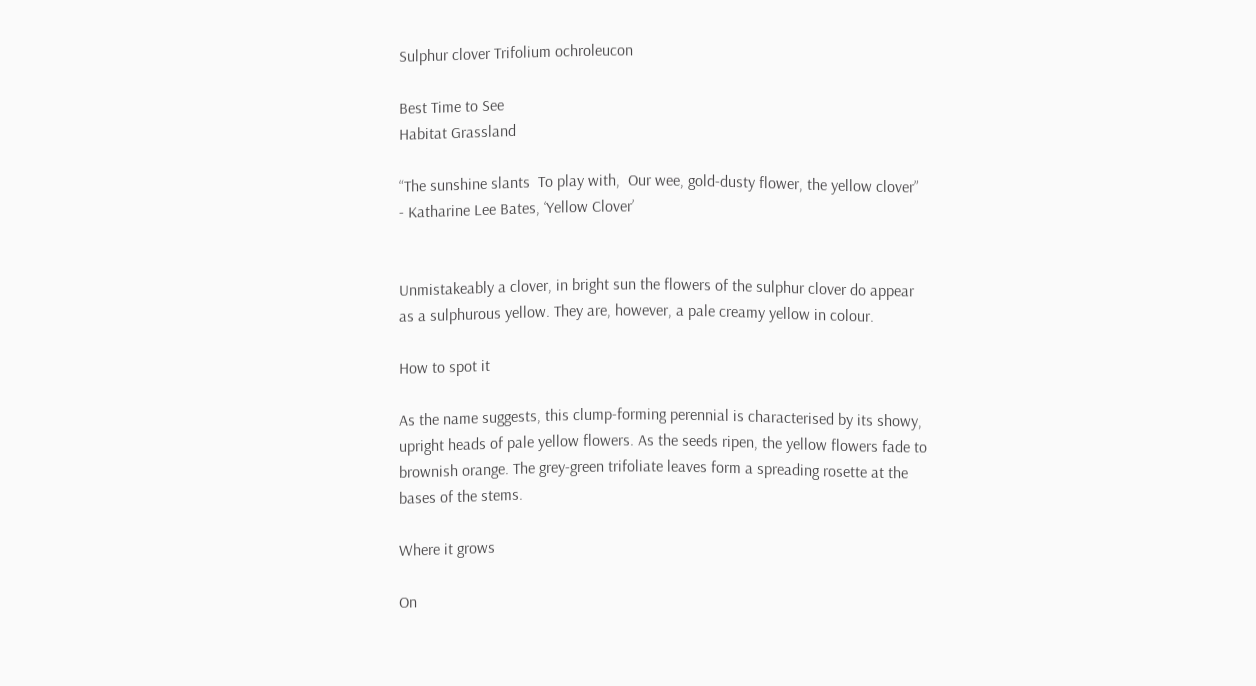Sulphur clover Trifolium ochroleucon

Best Time to See
Habitat Grassland

“The sunshine slants  To play with,  Our wee, gold-dusty flower, the yellow clover”  - Katharine Lee Bates, ‘Yellow Clover’


Unmistakeably a clover, in bright sun the flowers of the sulphur clover do appear as a sulphurous yellow. They are, however, a pale creamy yellow in colour.

How to spot it

As the name suggests, this clump-forming perennial is characterised by its showy, upright heads of pale yellow flowers. As the seeds ripen, the yellow flowers fade to brownish orange. The grey-green trifoliate leaves form a spreading rosette at the bases of the stems.

Where it grows

On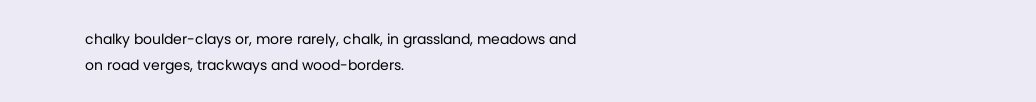chalky boulder-clays or, more rarely, chalk, in grassland, meadows and on road verges, trackways and wood-borders.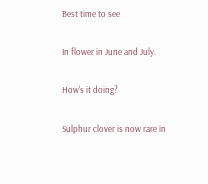Best time to see

In flower in June and July.

How's it doing?

Sulphur clover is now rare in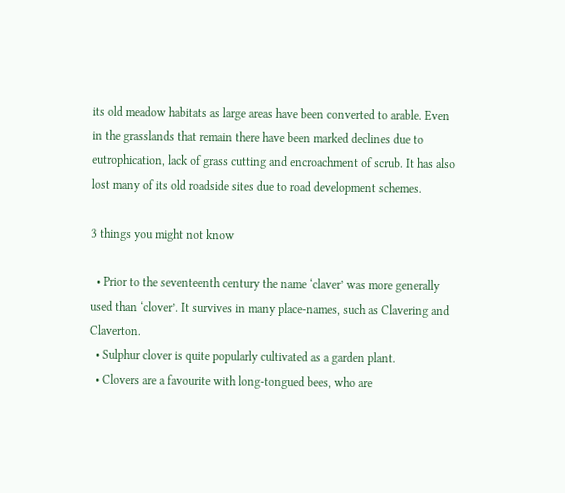its old meadow habitats as large areas have been converted to arable. Even in the grasslands that remain there have been marked declines due to eutrophication, lack of grass cutting and encroachment of scrub. It has also lost many of its old roadside sites due to road development schemes.

3 things you might not know

  • Prior to the seventeenth century the name ‘claver’ was more generally used than ‘clover’. It survives in many place-names, such as Clavering and Claverton.
  • Sulphur clover is quite popularly cultivated as a garden plant.
  • Clovers are a favourite with long-tongued bees, who are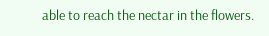able to reach the nectar in the flowers.